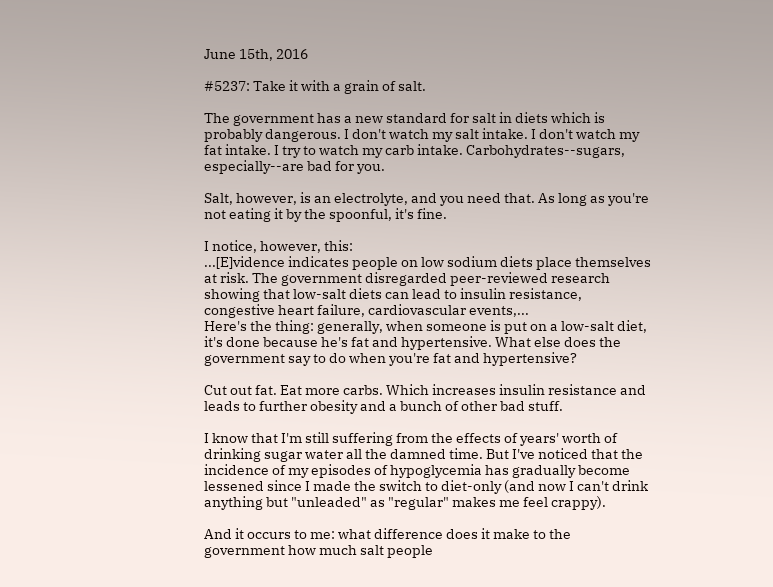June 15th, 2016

#5237: Take it with a grain of salt.

The government has a new standard for salt in diets which is probably dangerous. I don't watch my salt intake. I don't watch my fat intake. I try to watch my carb intake. Carbohydrates--sugars, especially--are bad for you.

Salt, however, is an electrolyte, and you need that. As long as you're not eating it by the spoonful, it's fine.

I notice, however, this:
...[E]vidence indicates people on low sodium diets place themselves at risk. The government disregarded peer-reviewed research showing that low-salt diets can lead to insulin resistance, congestive heart failure, cardiovascular events,...
Here's the thing: generally, when someone is put on a low-salt diet, it's done because he's fat and hypertensive. What else does the government say to do when you're fat and hypertensive?

Cut out fat. Eat more carbs. Which increases insulin resistance and leads to further obesity and a bunch of other bad stuff.

I know that I'm still suffering from the effects of years' worth of drinking sugar water all the damned time. But I've noticed that the incidence of my episodes of hypoglycemia has gradually become lessened since I made the switch to diet-only (and now I can't drink anything but "unleaded" as "regular" makes me feel crappy).

And it occurs to me: what difference does it make to the government how much salt people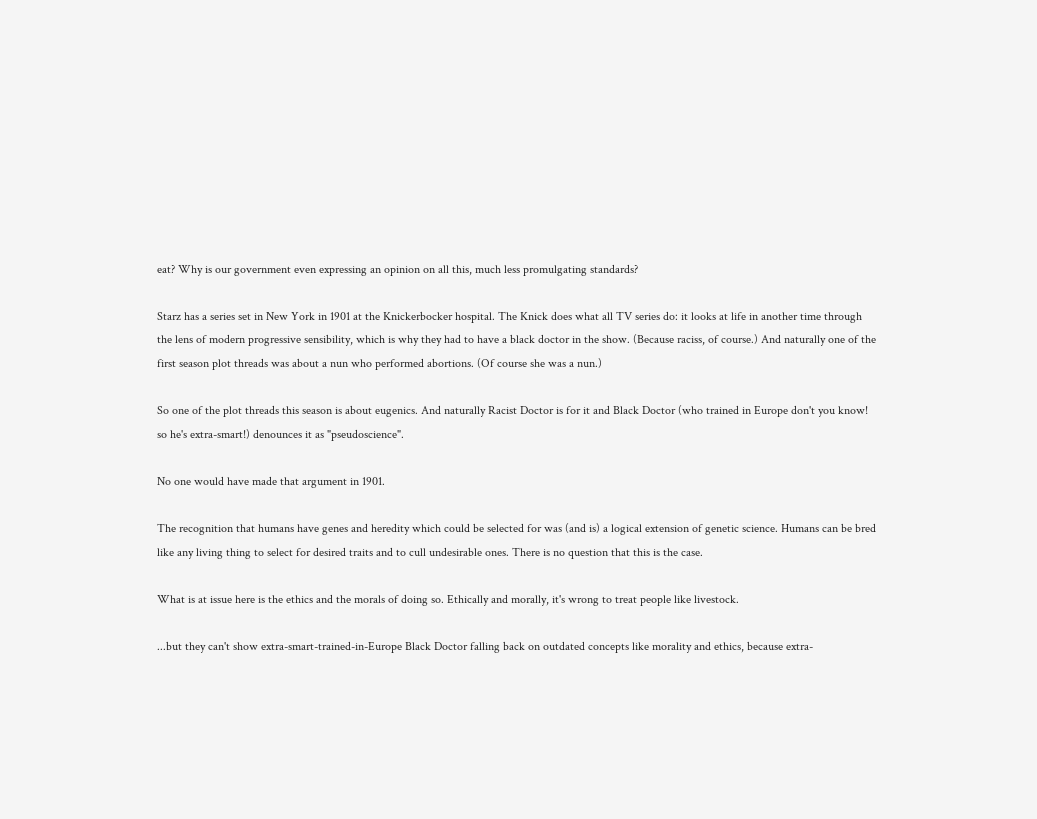eat? Why is our government even expressing an opinion on all this, much less promulgating standards?

Starz has a series set in New York in 1901 at the Knickerbocker hospital. The Knick does what all TV series do: it looks at life in another time through the lens of modern progressive sensibility, which is why they had to have a black doctor in the show. (Because raciss, of course.) And naturally one of the first season plot threads was about a nun who performed abortions. (Of course she was a nun.)

So one of the plot threads this season is about eugenics. And naturally Racist Doctor is for it and Black Doctor (who trained in Europe don't you know! so he's extra-smart!) denounces it as "pseudoscience".

No one would have made that argument in 1901.

The recognition that humans have genes and heredity which could be selected for was (and is) a logical extension of genetic science. Humans can be bred like any living thing to select for desired traits and to cull undesirable ones. There is no question that this is the case.

What is at issue here is the ethics and the morals of doing so. Ethically and morally, it's wrong to treat people like livestock.

...but they can't show extra-smart-trained-in-Europe Black Doctor falling back on outdated concepts like morality and ethics, because extra-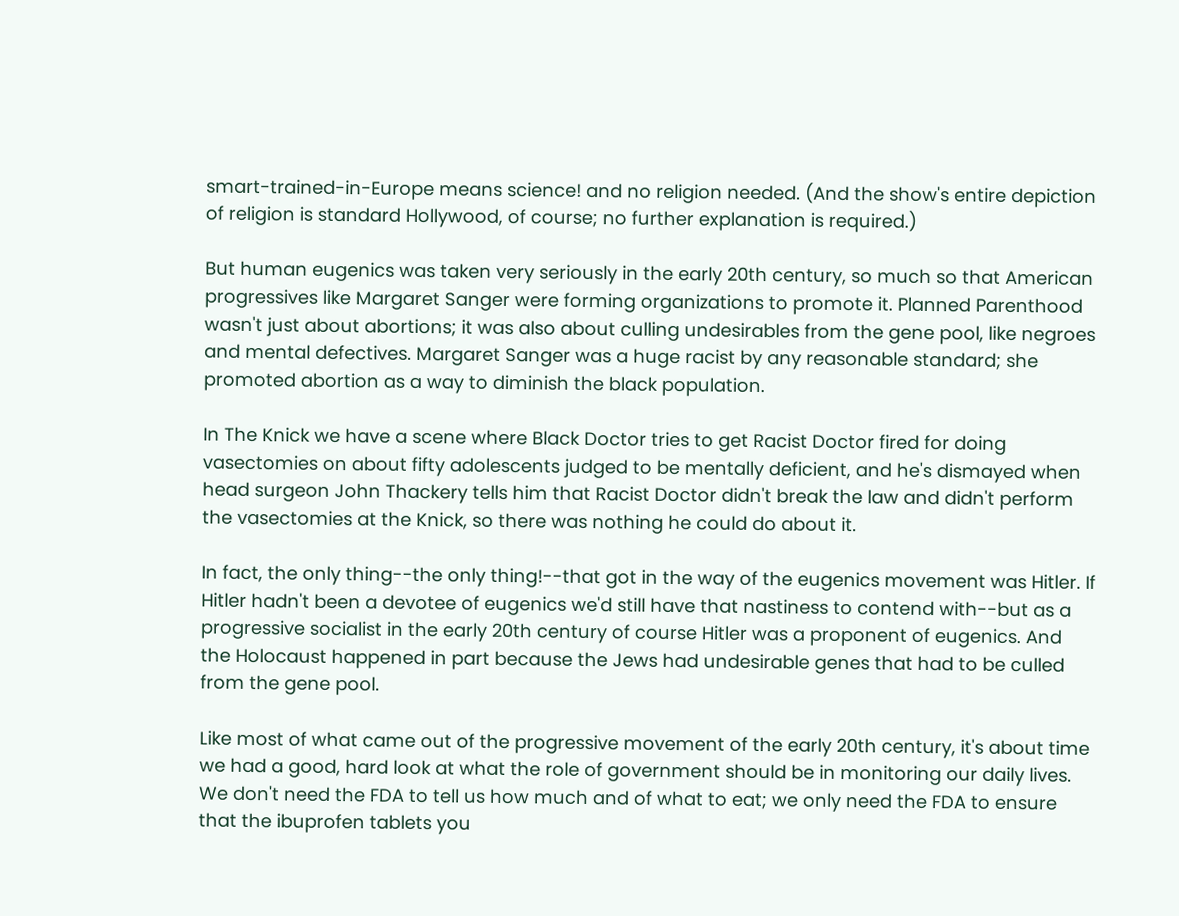smart-trained-in-Europe means science! and no religion needed. (And the show's entire depiction of religion is standard Hollywood, of course; no further explanation is required.)

But human eugenics was taken very seriously in the early 20th century, so much so that American progressives like Margaret Sanger were forming organizations to promote it. Planned Parenthood wasn't just about abortions; it was also about culling undesirables from the gene pool, like negroes and mental defectives. Margaret Sanger was a huge racist by any reasonable standard; she promoted abortion as a way to diminish the black population.

In The Knick we have a scene where Black Doctor tries to get Racist Doctor fired for doing vasectomies on about fifty adolescents judged to be mentally deficient, and he's dismayed when head surgeon John Thackery tells him that Racist Doctor didn't break the law and didn't perform the vasectomies at the Knick, so there was nothing he could do about it.

In fact, the only thing--the only thing!--that got in the way of the eugenics movement was Hitler. If Hitler hadn't been a devotee of eugenics we'd still have that nastiness to contend with--but as a progressive socialist in the early 20th century of course Hitler was a proponent of eugenics. And the Holocaust happened in part because the Jews had undesirable genes that had to be culled from the gene pool.

Like most of what came out of the progressive movement of the early 20th century, it's about time we had a good, hard look at what the role of government should be in monitoring our daily lives. We don't need the FDA to tell us how much and of what to eat; we only need the FDA to ensure that the ibuprofen tablets you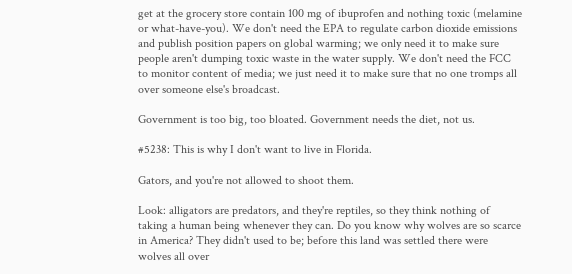get at the grocery store contain 100 mg of ibuprofen and nothing toxic (melamine or what-have-you). We don't need the EPA to regulate carbon dioxide emissions and publish position papers on global warming; we only need it to make sure people aren't dumping toxic waste in the water supply. We don't need the FCC to monitor content of media; we just need it to make sure that no one tromps all over someone else's broadcast.

Government is too big, too bloated. Government needs the diet, not us.

#5238: This is why I don't want to live in Florida.

Gators, and you're not allowed to shoot them.

Look: alligators are predators, and they're reptiles, so they think nothing of taking a human being whenever they can. Do you know why wolves are so scarce in America? They didn't used to be; before this land was settled there were wolves all over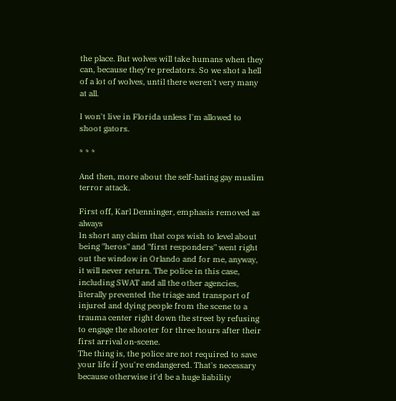the place. But wolves will take humans when they can, because they're predators. So we shot a hell of a lot of wolves, until there weren't very many at all.

I won't live in Florida unless I'm allowed to shoot gators.

* * *

And then, more about the self-hating gay muslim terror attack.

First off, Karl Denninger, emphasis removed as always
In short any claim that cops wish to level about being "heros" and "first responders" went right out the window in Orlando and for me, anyway, it will never return. The police in this case, including SWAT and all the other agencies, literally prevented the triage and transport of injured and dying people from the scene to a trauma center right down the street by refusing to engage the shooter for three hours after their first arrival on-scene.
The thing is, the police are not required to save your life if you're endangered. That's necessary because otherwise it'd be a huge liability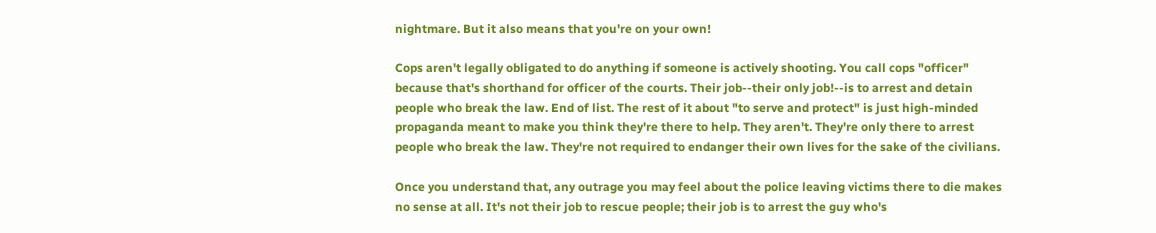nightmare. But it also means that you're on your own!

Cops aren't legally obligated to do anything if someone is actively shooting. You call cops "officer" because that's shorthand for officer of the courts. Their job--their only job!--is to arrest and detain people who break the law. End of list. The rest of it about "to serve and protect" is just high-minded propaganda meant to make you think they're there to help. They aren't. They're only there to arrest people who break the law. They're not required to endanger their own lives for the sake of the civilians.

Once you understand that, any outrage you may feel about the police leaving victims there to die makes no sense at all. It's not their job to rescue people; their job is to arrest the guy who's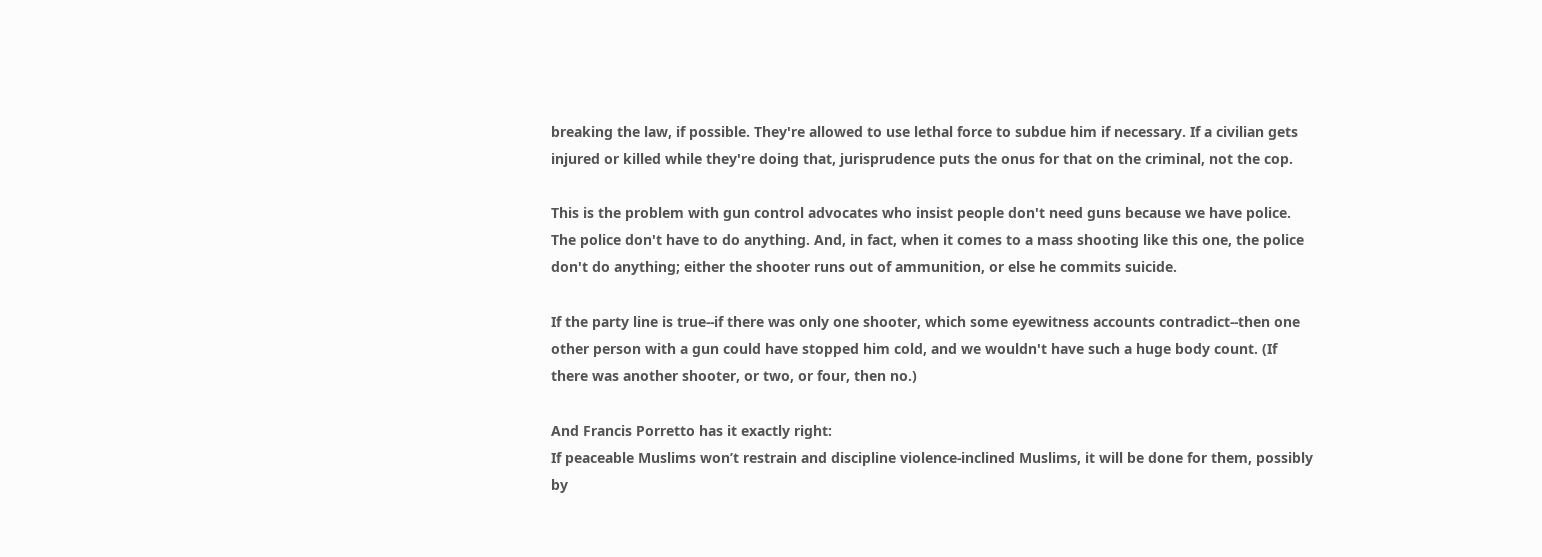breaking the law, if possible. They're allowed to use lethal force to subdue him if necessary. If a civilian gets injured or killed while they're doing that, jurisprudence puts the onus for that on the criminal, not the cop.

This is the problem with gun control advocates who insist people don't need guns because we have police. The police don't have to do anything. And, in fact, when it comes to a mass shooting like this one, the police don't do anything; either the shooter runs out of ammunition, or else he commits suicide.

If the party line is true--if there was only one shooter, which some eyewitness accounts contradict--then one other person with a gun could have stopped him cold, and we wouldn't have such a huge body count. (If there was another shooter, or two, or four, then no.)

And Francis Porretto has it exactly right:
If peaceable Muslims won’t restrain and discipline violence-inclined Muslims, it will be done for them, possibly by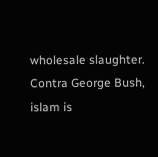wholesale slaughter.
Contra George Bush, islam is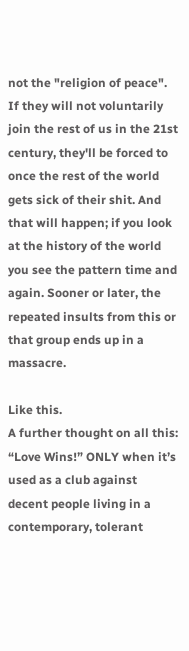not the "religion of peace". If they will not voluntarily join the rest of us in the 21st century, they'll be forced to once the rest of the world gets sick of their shit. And that will happen; if you look at the history of the world you see the pattern time and again. Sooner or later, the repeated insults from this or that group ends up in a massacre.

Like this.
A further thought on all this: “Love Wins!” ONLY when it’s used as a club against decent people living in a contemporary, tolerant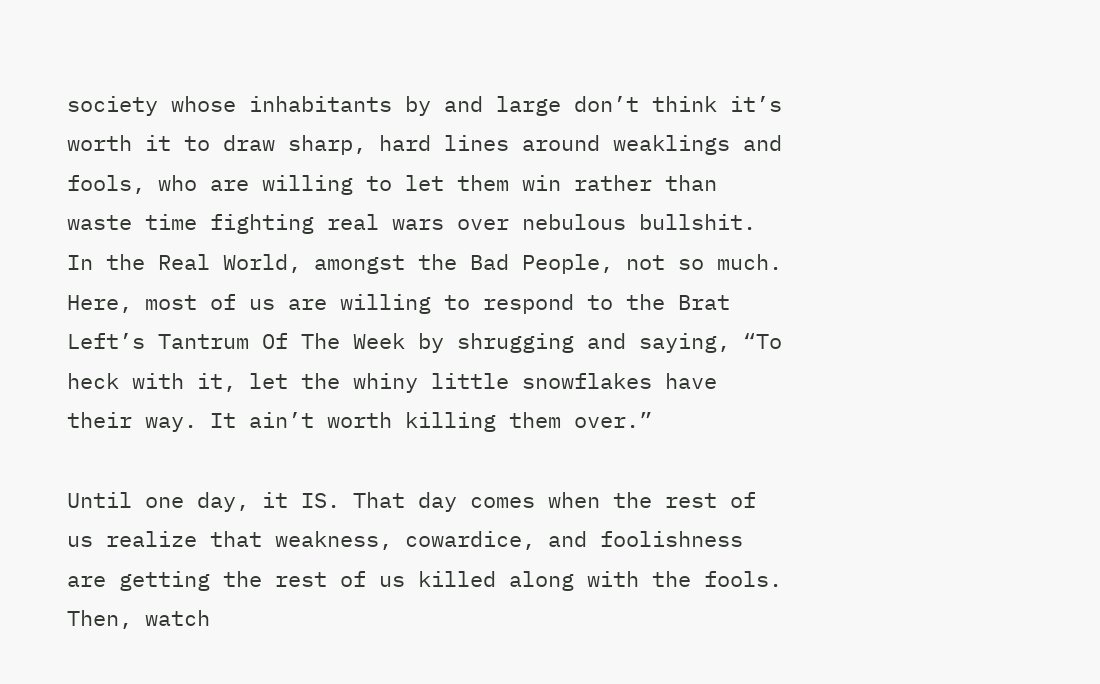society whose inhabitants by and large don’t think it’s worth it to draw sharp, hard lines around weaklings and fools, who are willing to let them win rather than waste time fighting real wars over nebulous bullshit. In the Real World, amongst the Bad People, not so much. Here, most of us are willing to respond to the Brat Left’s Tantrum Of The Week by shrugging and saying, “To heck with it, let the whiny little snowflakes have their way. It ain’t worth killing them over.”

Until one day, it IS. That day comes when the rest of us realize that weakness, cowardice, and foolishness are getting the rest of us killed along with the fools. Then, watch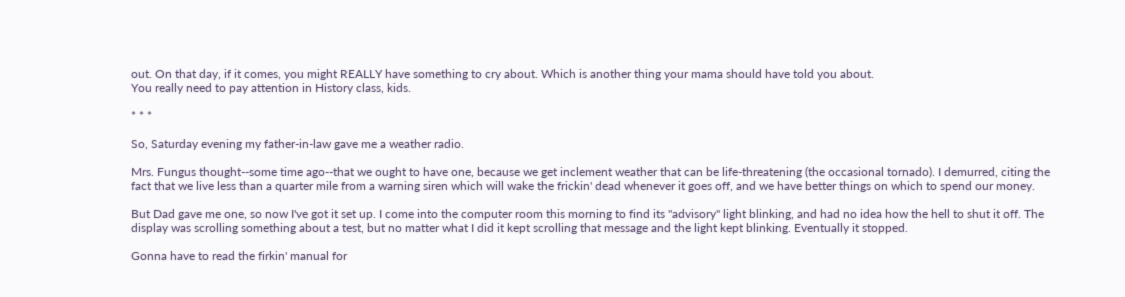out. On that day, if it comes, you might REALLY have something to cry about. Which is another thing your mama should have told you about.
You really need to pay attention in History class, kids.

* * *

So, Saturday evening my father-in-law gave me a weather radio.

Mrs. Fungus thought--some time ago--that we ought to have one, because we get inclement weather that can be life-threatening (the occasional tornado). I demurred, citing the fact that we live less than a quarter mile from a warning siren which will wake the frickin' dead whenever it goes off, and we have better things on which to spend our money.

But Dad gave me one, so now I've got it set up. I come into the computer room this morning to find its "advisory" light blinking, and had no idea how the hell to shut it off. The display was scrolling something about a test, but no matter what I did it kept scrolling that message and the light kept blinking. Eventually it stopped.

Gonna have to read the firkin' manual for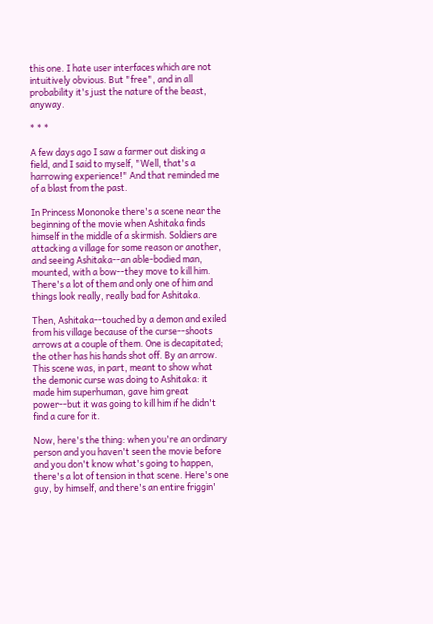this one. I hate user interfaces which are not intuitively obvious. But "free", and in all probability it's just the nature of the beast, anyway.

* * *

A few days ago I saw a farmer out disking a field, and I said to myself, "Well, that's a harrowing experience!" And that reminded me of a blast from the past.

In Princess Mononoke there's a scene near the beginning of the movie when Ashitaka finds himself in the middle of a skirmish. Soldiers are attacking a village for some reason or another, and seeing Ashitaka--an able-bodied man, mounted, with a bow--they move to kill him. There's a lot of them and only one of him and things look really, really bad for Ashitaka.

Then, Ashitaka--touched by a demon and exiled from his village because of the curse--shoots arrows at a couple of them. One is decapitated; the other has his hands shot off. By an arrow. This scene was, in part, meant to show what the demonic curse was doing to Ashitaka: it made him superhuman, gave him great power--but it was going to kill him if he didn't find a cure for it.

Now, here's the thing: when you're an ordinary person and you haven't seen the movie before and you don't know what's going to happen, there's a lot of tension in that scene. Here's one guy, by himself, and there's an entire friggin'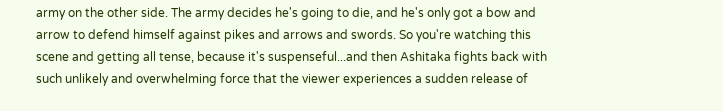army on the other side. The army decides he's going to die, and he's only got a bow and arrow to defend himself against pikes and arrows and swords. So you're watching this scene and getting all tense, because it's suspenseful...and then Ashitaka fights back with such unlikely and overwhelming force that the viewer experiences a sudden release of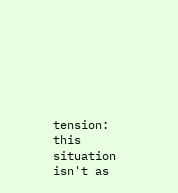tension: this situation isn't as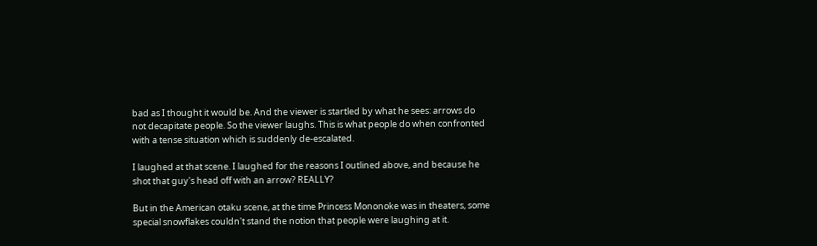bad as I thought it would be. And the viewer is startled by what he sees: arrows do not decapitate people. So the viewer laughs. This is what people do when confronted with a tense situation which is suddenly de-escalated.

I laughed at that scene. I laughed for the reasons I outlined above, and because he shot that guy's head off with an arrow? REALLY?

But in the American otaku scene, at the time Princess Mononoke was in theaters, some special snowflakes couldn't stand the notion that people were laughing at it.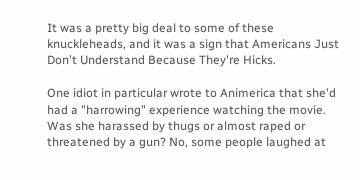It was a pretty big deal to some of these knuckleheads, and it was a sign that Americans Just Don't Understand Because They're Hicks.

One idiot in particular wrote to Animerica that she'd had a "harrowing" experience watching the movie. Was she harassed by thugs or almost raped or threatened by a gun? No, some people laughed at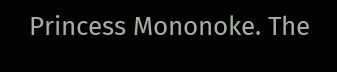Princess Mononoke. The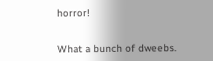horror!


What a bunch of dweebs.